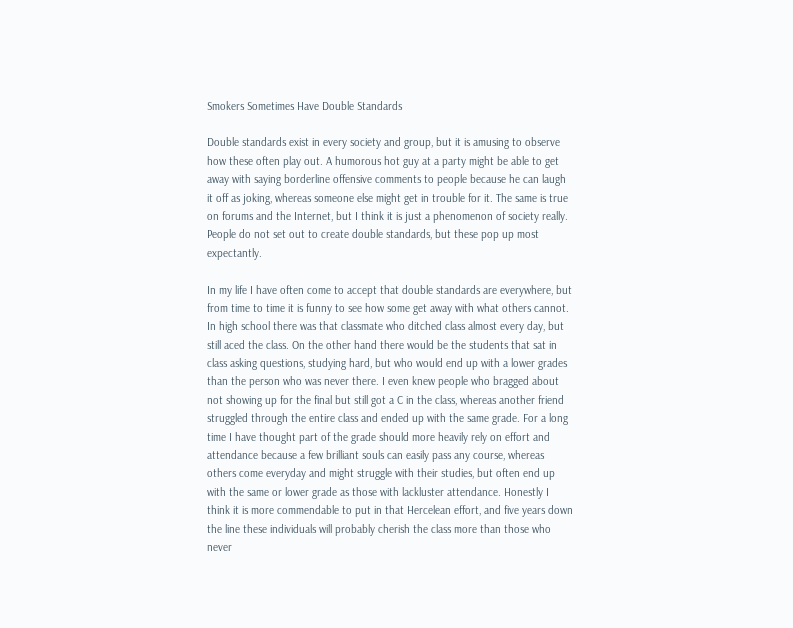Smokers Sometimes Have Double Standards

Double standards exist in every society and group, but it is amusing to observe how these often play out. A humorous hot guy at a party might be able to get away with saying borderline offensive comments to people because he can laugh it off as joking, whereas someone else might get in trouble for it. The same is true on forums and the Internet, but I think it is just a phenomenon of society really. People do not set out to create double standards, but these pop up most expectantly.

In my life I have often come to accept that double standards are everywhere, but from time to time it is funny to see how some get away with what others cannot. In high school there was that classmate who ditched class almost every day, but still aced the class. On the other hand there would be the students that sat in class asking questions, studying hard, but who would end up with a lower grades than the person who was never there. I even knew people who bragged about not showing up for the final but still got a C in the class, whereas another friend struggled through the entire class and ended up with the same grade. For a long time I have thought part of the grade should more heavily rely on effort and attendance because a few brilliant souls can easily pass any course, whereas others come everyday and might struggle with their studies, but often end up with the same or lower grade as those with lackluster attendance. Honestly I think it is more commendable to put in that Hercelean effort, and five years down the line these individuals will probably cherish the class more than those who never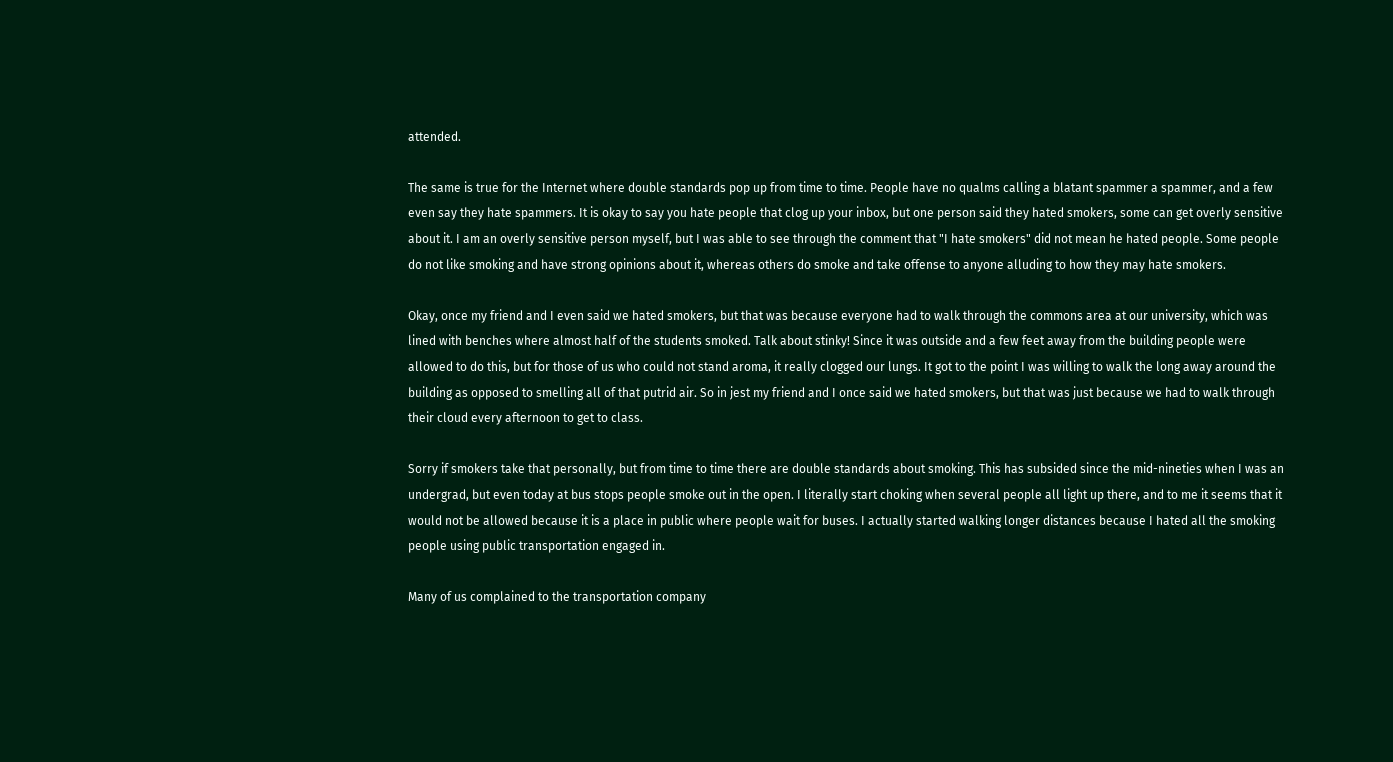attended.

The same is true for the Internet where double standards pop up from time to time. People have no qualms calling a blatant spammer a spammer, and a few even say they hate spammers. It is okay to say you hate people that clog up your inbox, but one person said they hated smokers, some can get overly sensitive about it. I am an overly sensitive person myself, but I was able to see through the comment that "I hate smokers" did not mean he hated people. Some people do not like smoking and have strong opinions about it, whereas others do smoke and take offense to anyone alluding to how they may hate smokers.

Okay, once my friend and I even said we hated smokers, but that was because everyone had to walk through the commons area at our university, which was lined with benches where almost half of the students smoked. Talk about stinky! Since it was outside and a few feet away from the building people were allowed to do this, but for those of us who could not stand aroma, it really clogged our lungs. It got to the point I was willing to walk the long away around the building as opposed to smelling all of that putrid air. So in jest my friend and I once said we hated smokers, but that was just because we had to walk through their cloud every afternoon to get to class.

Sorry if smokers take that personally, but from time to time there are double standards about smoking. This has subsided since the mid-nineties when I was an undergrad, but even today at bus stops people smoke out in the open. I literally start choking when several people all light up there, and to me it seems that it would not be allowed because it is a place in public where people wait for buses. I actually started walking longer distances because I hated all the smoking people using public transportation engaged in.

Many of us complained to the transportation company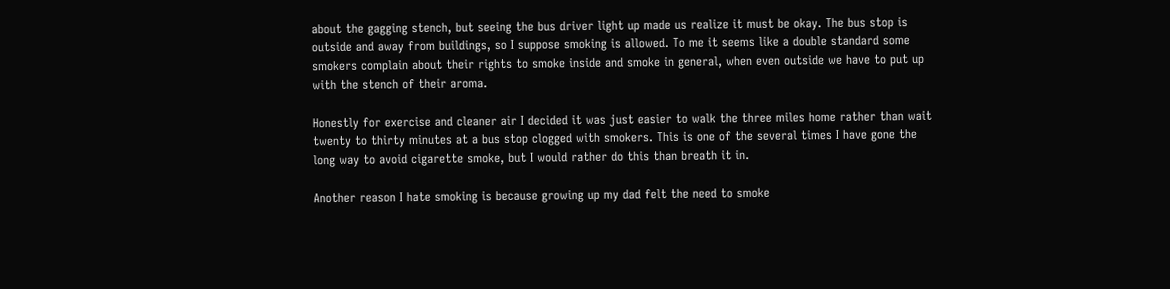about the gagging stench, but seeing the bus driver light up made us realize it must be okay. The bus stop is outside and away from buildings, so I suppose smoking is allowed. To me it seems like a double standard some smokers complain about their rights to smoke inside and smoke in general, when even outside we have to put up with the stench of their aroma.

Honestly for exercise and cleaner air I decided it was just easier to walk the three miles home rather than wait twenty to thirty minutes at a bus stop clogged with smokers. This is one of the several times I have gone the long way to avoid cigarette smoke, but I would rather do this than breath it in.

Another reason I hate smoking is because growing up my dad felt the need to smoke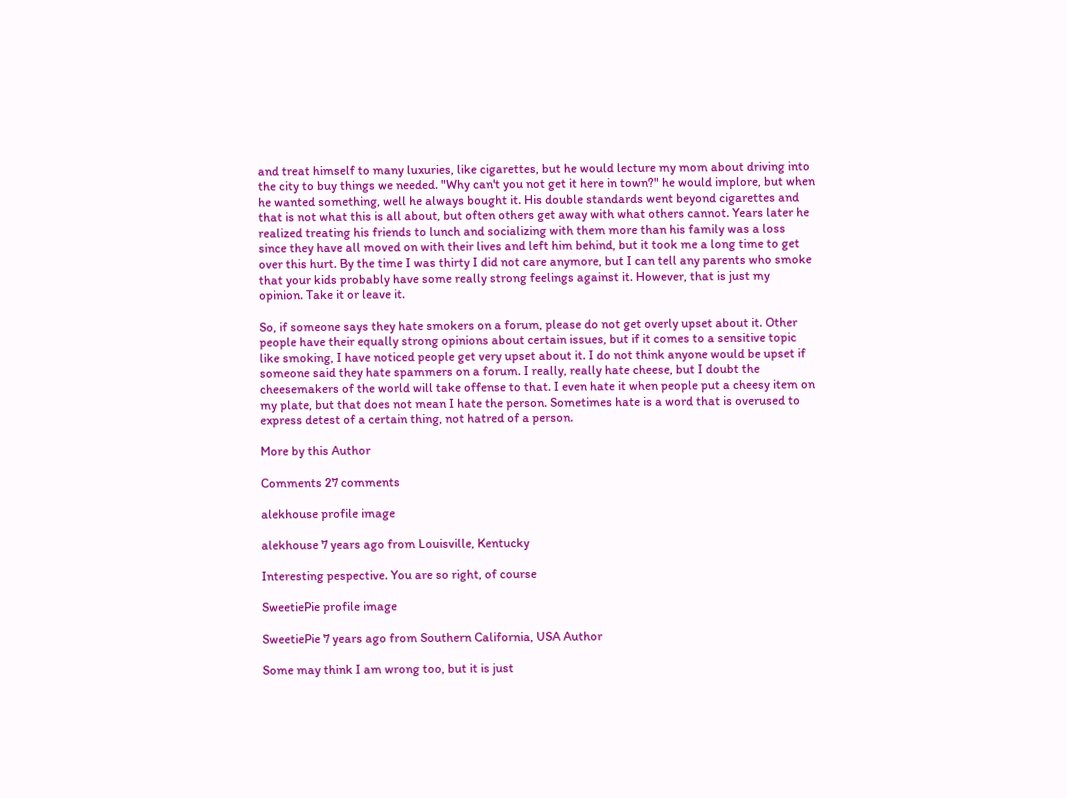and treat himself to many luxuries, like cigarettes, but he would lecture my mom about driving into the city to buy things we needed. "Why can't you not get it here in town?" he would implore, but when he wanted something, well he always bought it. His double standards went beyond cigarettes and that is not what this is all about, but often others get away with what others cannot. Years later he realized treating his friends to lunch and socializing with them more than his family was a loss since they have all moved on with their lives and left him behind, but it took me a long time to get over this hurt. By the time I was thirty I did not care anymore, but I can tell any parents who smoke that your kids probably have some really strong feelings against it. However, that is just my opinion. Take it or leave it.

So, if someone says they hate smokers on a forum, please do not get overly upset about it. Other people have their equally strong opinions about certain issues, but if it comes to a sensitive topic like smoking, I have noticed people get very upset about it. I do not think anyone would be upset if someone said they hate spammers on a forum. I really, really hate cheese, but I doubt the cheesemakers of the world will take offense to that. I even hate it when people put a cheesy item on my plate, but that does not mean I hate the person. Sometimes hate is a word that is overused to express detest of a certain thing, not hatred of a person.

More by this Author

Comments 27 comments

alekhouse profile image

alekhouse 7 years ago from Louisville, Kentucky

Interesting pespective. You are so right, of course

SweetiePie profile image

SweetiePie 7 years ago from Southern California, USA Author

Some may think I am wrong too, but it is just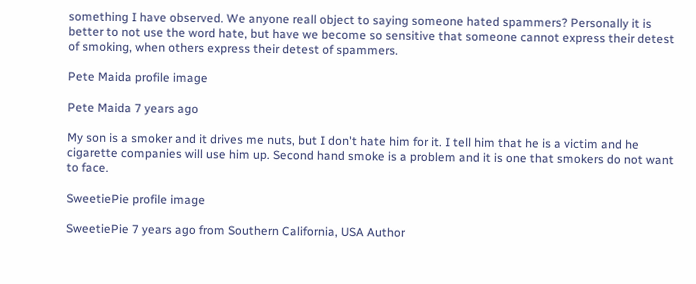something I have observed. We anyone reall object to saying someone hated spammers? Personally it is better to not use the word hate, but have we become so sensitive that someone cannot express their detest of smoking, when others express their detest of spammers.

Pete Maida profile image

Pete Maida 7 years ago

My son is a smoker and it drives me nuts, but I don't hate him for it. I tell him that he is a victim and he cigarette companies will use him up. Second hand smoke is a problem and it is one that smokers do not want to face.

SweetiePie profile image

SweetiePie 7 years ago from Southern California, USA Author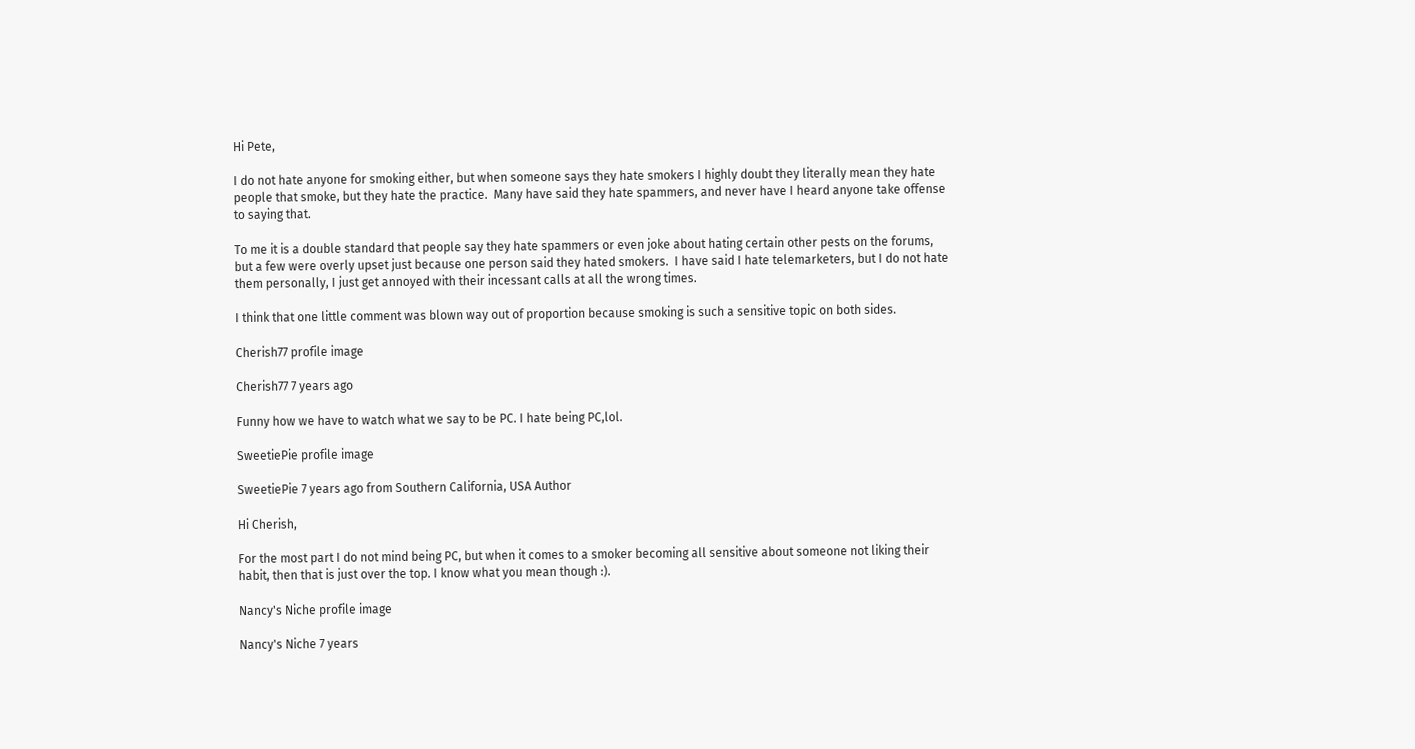Hi Pete,

I do not hate anyone for smoking either, but when someone says they hate smokers I highly doubt they literally mean they hate people that smoke, but they hate the practice.  Many have said they hate spammers, and never have I heard anyone take offense to saying that.

To me it is a double standard that people say they hate spammers or even joke about hating certain other pests on the forums, but a few were overly upset just because one person said they hated smokers.  I have said I hate telemarketers, but I do not hate them personally, I just get annoyed with their incessant calls at all the wrong times.

I think that one little comment was blown way out of proportion because smoking is such a sensitive topic on both sides.

Cherish77 profile image

Cherish77 7 years ago

Funny how we have to watch what we say to be PC. I hate being PC,lol.

SweetiePie profile image

SweetiePie 7 years ago from Southern California, USA Author

Hi Cherish,

For the most part I do not mind being PC, but when it comes to a smoker becoming all sensitive about someone not liking their habit, then that is just over the top. I know what you mean though :).

Nancy's Niche profile image

Nancy's Niche 7 years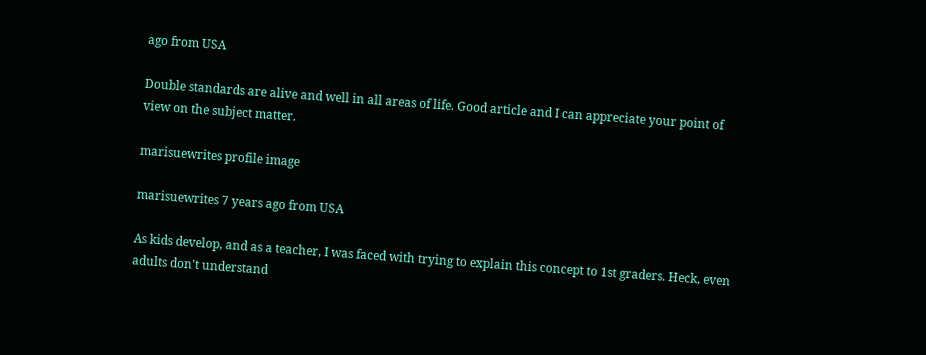ago from USA

Double standards are alive and well in all areas of life. Good article and I can appreciate your point of view on the subject matter.

marisuewrites profile image

marisuewrites 7 years ago from USA

As kids develop, and as a teacher, I was faced with trying to explain this concept to 1st graders. Heck, even adults don't understand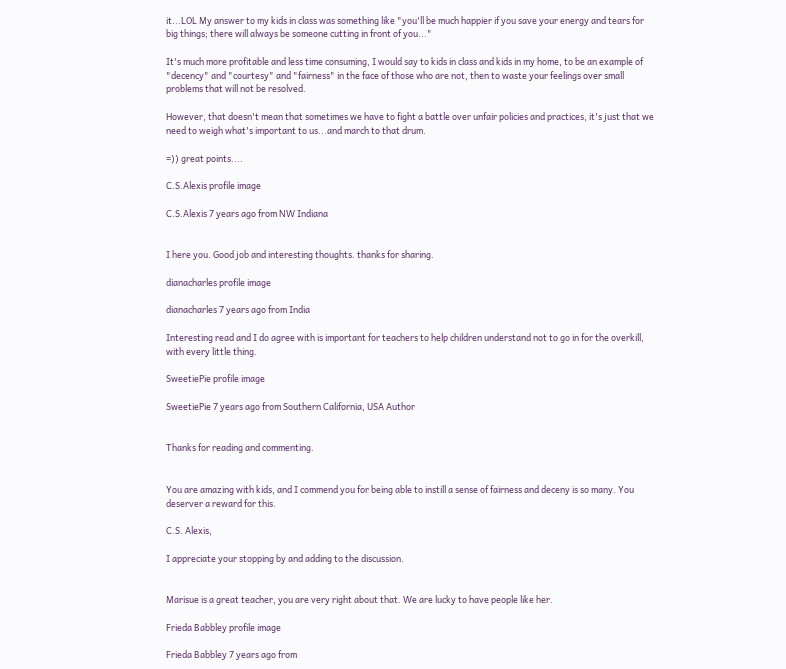it...LOL My answer to my kids in class was something like "you'll be much happier if you save your energy and tears for big things; there will always be someone cutting in front of you..."

It's much more profitable and less time consuming, I would say to kids in class and kids in my home, to be an example of "decency" and "courtesy" and "fairness" in the face of those who are not, then to waste your feelings over small problems that will not be resolved.

However, that doesn't mean that sometimes we have to fight a battle over unfair policies and practices, it's just that we need to weigh what's important to us...and march to that drum.

=)) great points....

C.S.Alexis profile image

C.S.Alexis 7 years ago from NW Indiana


I here you. Good job and interesting thoughts. thanks for sharing.

dianacharles profile image

dianacharles 7 years ago from India

Interesting read and I do agree with is important for teachers to help children understand not to go in for the overkill, with every little thing.

SweetiePie profile image

SweetiePie 7 years ago from Southern California, USA Author


Thanks for reading and commenting.


You are amazing with kids, and I commend you for being able to instill a sense of fairness and deceny is so many. You deserver a reward for this.

C.S. Alexis,

I appreciate your stopping by and adding to the discussion.


Marisue is a great teacher, you are very right about that. We are lucky to have people like her.

Frieda Babbley profile image

Frieda Babbley 7 years ago from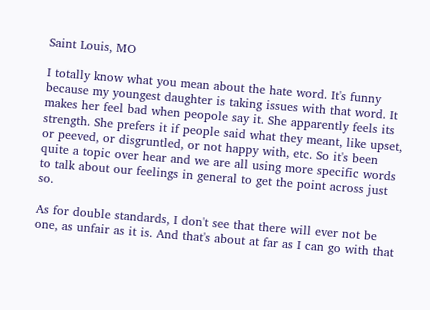Saint Louis, MO

I totally know what you mean about the hate word. It's funny because my youngest daughter is taking issues with that word. It makes her feel bad when peopole say it. She apparently feels its strength. She prefers it if people said what they meant, like upset, or peeved, or disgruntled, or not happy with, etc. So it's been quite a topic over hear and we are all using more specific words to talk about our feelings in general to get the point across just so.

As for double standards, I don't see that there will ever not be one, as unfair as it is. And that's about at far as I can go with that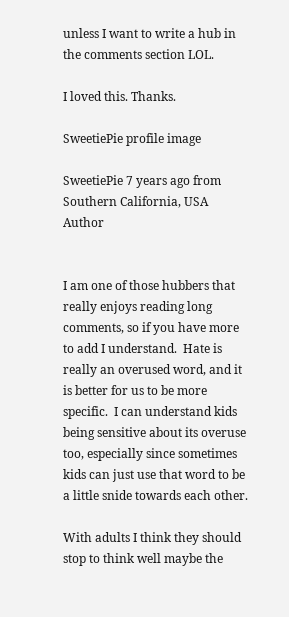unless I want to write a hub in the comments section LOL.

I loved this. Thanks.

SweetiePie profile image

SweetiePie 7 years ago from Southern California, USA Author


I am one of those hubbers that really enjoys reading long comments, so if you have more to add I understand.  Hate is really an overused word, and it is better for us to be more specific.  I can understand kids being sensitive about its overuse too, especially since sometimes kids can just use that word to be a little snide towards each other.

With adults I think they should stop to think well maybe the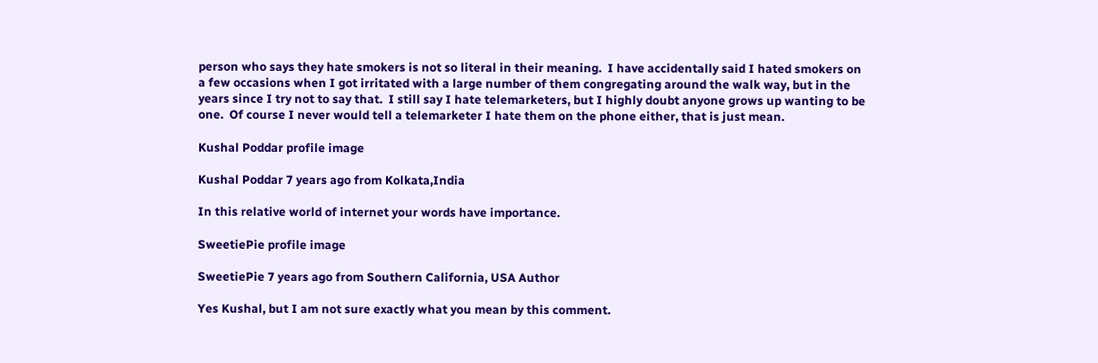person who says they hate smokers is not so literal in their meaning.  I have accidentally said I hated smokers on a few occasions when I got irritated with a large number of them congregating around the walk way, but in the years since I try not to say that.  I still say I hate telemarketers, but I highly doubt anyone grows up wanting to be one.  Of course I never would tell a telemarketer I hate them on the phone either, that is just mean.

Kushal Poddar profile image

Kushal Poddar 7 years ago from Kolkata,India

In this relative world of internet your words have importance.

SweetiePie profile image

SweetiePie 7 years ago from Southern California, USA Author

Yes Kushal, but I am not sure exactly what you mean by this comment.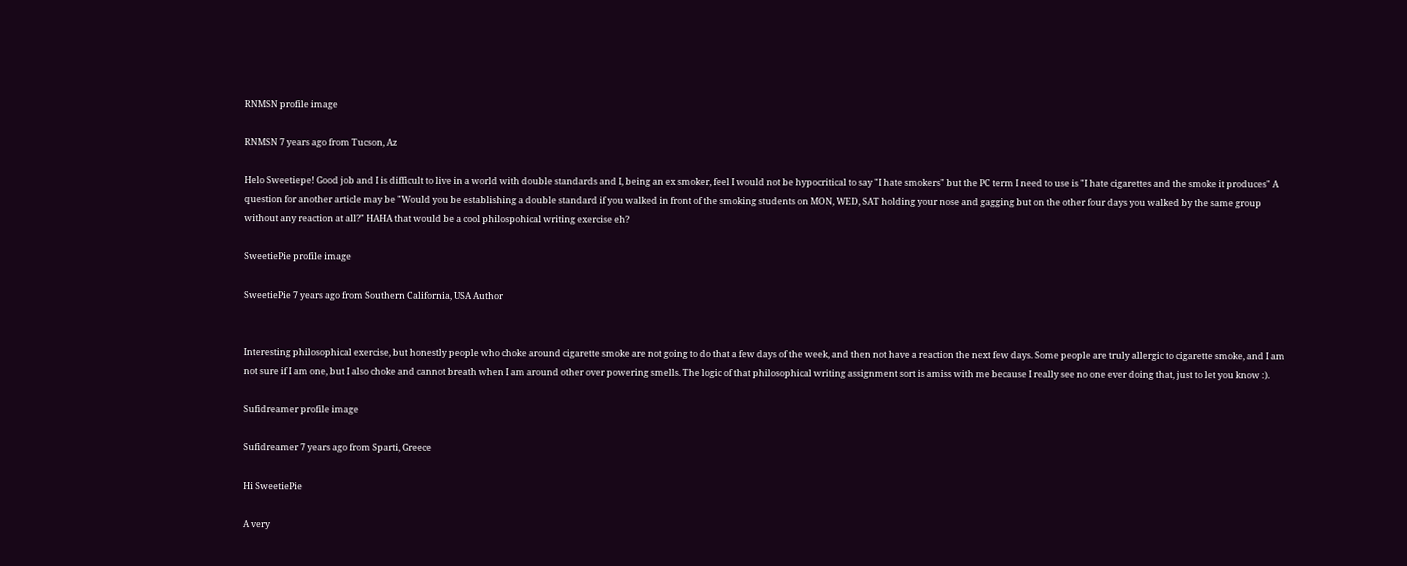RNMSN profile image

RNMSN 7 years ago from Tucson, Az

Helo Sweetiepe! Good job and I is difficult to live in a world with double standards and I, being an ex smoker, feel I would not be hypocritical to say "I hate smokers" but the PC term I need to use is "I hate cigarettes and the smoke it produces" A question for another article may be "Would you be establishing a double standard if you walked in front of the smoking students on MON, WED, SAT holding your nose and gagging but on the other four days you walked by the same group without any reaction at all?" HAHA that would be a cool philospohical writing exercise eh?

SweetiePie profile image

SweetiePie 7 years ago from Southern California, USA Author


Interesting philosophical exercise, but honestly people who choke around cigarette smoke are not going to do that a few days of the week, and then not have a reaction the next few days. Some people are truly allergic to cigarette smoke, and I am not sure if I am one, but I also choke and cannot breath when I am around other over powering smells. The logic of that philosophical writing assignment sort is amiss with me because I really see no one ever doing that, just to let you know :).

Sufidreamer profile image

Sufidreamer 7 years ago from Sparti, Greece

Hi SweetiePie

A very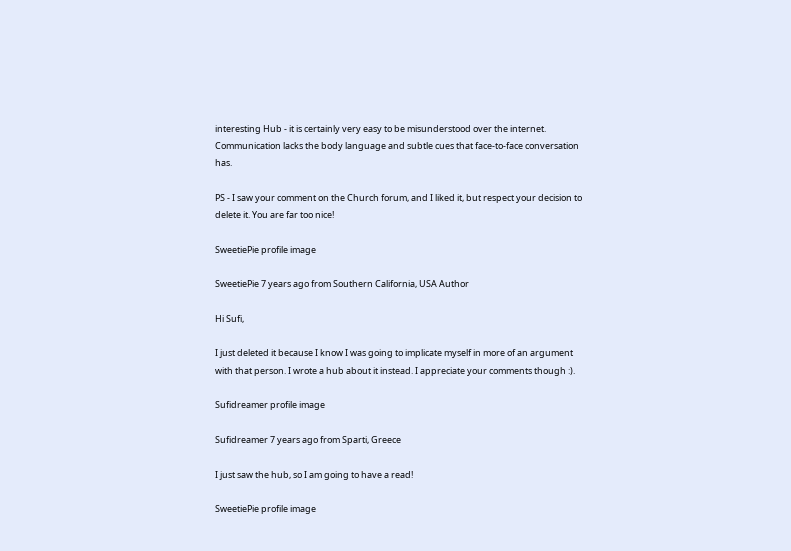interesting Hub - it is certainly very easy to be misunderstood over the internet. Communication lacks the body language and subtle cues that face-to-face conversation has.

PS - I saw your comment on the Church forum, and I liked it, but respect your decision to delete it. You are far too nice!

SweetiePie profile image

SweetiePie 7 years ago from Southern California, USA Author

Hi Sufi,

I just deleted it because I know I was going to implicate myself in more of an argument with that person. I wrote a hub about it instead. I appreciate your comments though :).

Sufidreamer profile image

Sufidreamer 7 years ago from Sparti, Greece

I just saw the hub, so I am going to have a read!

SweetiePie profile image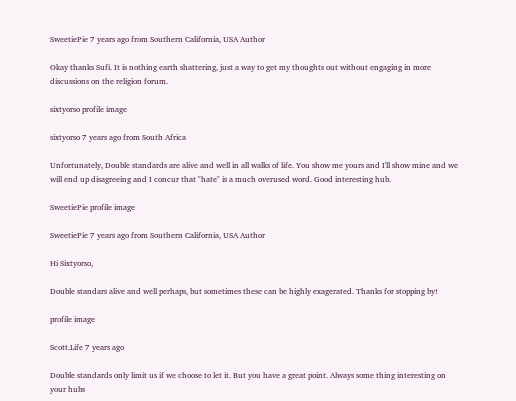SweetiePie 7 years ago from Southern California, USA Author

Okay thanks Sufi. It is nothing earth shattering, just a way to get my thoughts out without engaging in more discussions on the religion forum.

sixtyorso profile image

sixtyorso 7 years ago from South Africa

Unfortunately, Double standards are alive and well in all walks of life. You show me yours and I'll show mine and we will end up disagreeing and I concur that "hate" is a much overused word. Good interesting hub.

SweetiePie profile image

SweetiePie 7 years ago from Southern California, USA Author

Hi Sixtyorso,

Double standars alive and well perhaps, but sometimes these can be highly exagerated. Thanks for stopping by!

profile image

Scott.Life 7 years ago

Double standards only limit us if we choose to let it. But you have a great point. Always some thing interesting on your hubs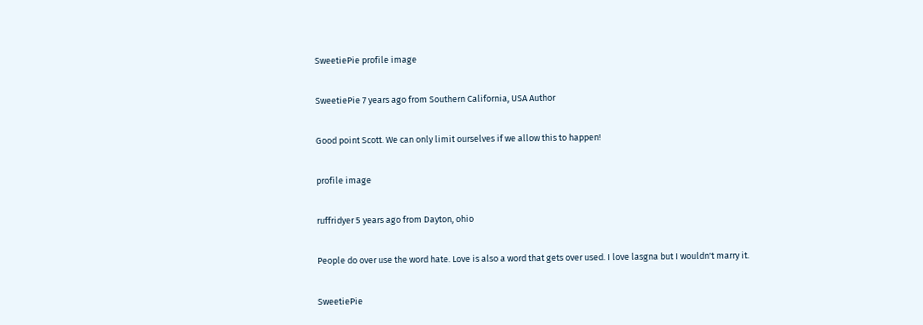SweetiePie profile image

SweetiePie 7 years ago from Southern California, USA Author

Good point Scott. We can only limit ourselves if we allow this to happen!

profile image

ruffridyer 5 years ago from Dayton, ohio

People do over use the word hate. Love is also a word that gets over used. I love lasgna but I wouldn't marry it.

SweetiePie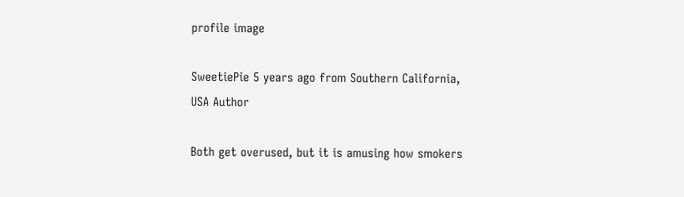profile image

SweetiePie 5 years ago from Southern California, USA Author

Both get overused, but it is amusing how smokers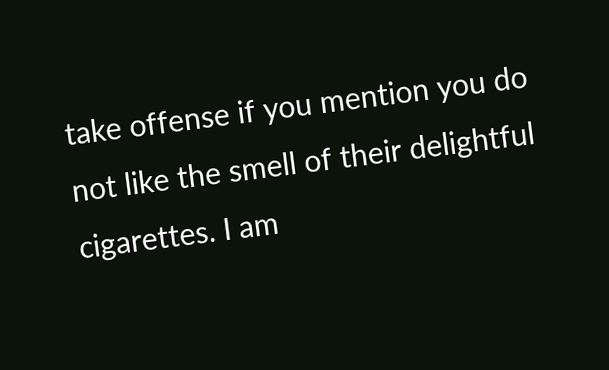take offense if you mention you do not like the smell of their delightful cigarettes. I am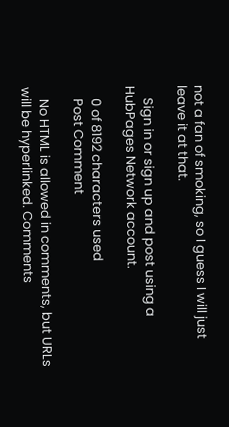not a fan of smoking, so I guess I will just leave it at that.

    Sign in or sign up and post using a HubPages Network account.

    0 of 8192 characters used
    Post Comment

    No HTML is allowed in comments, but URLs will be hyperlinked. Comments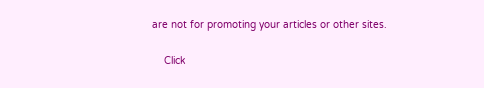are not for promoting your articles or other sites.

    Click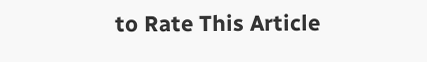to Rate This Article